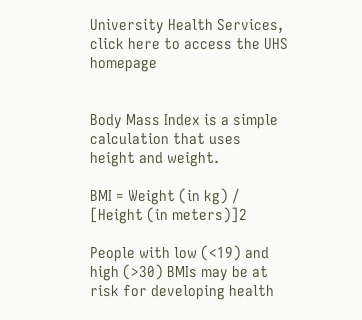University Health Services, click here to access the UHS homepage


Body Mass Index is a simple calculation that uses height and weight.

BMI = Weight (in kg) / [Height (in meters)]2

People with low (<19) and high (>30) BMIs may be at risk for developing health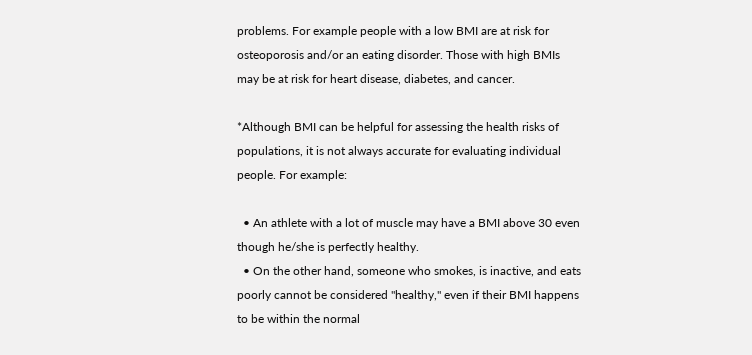problems. For example people with a low BMI are at risk for osteoporosis and/or an eating disorder. Those with high BMIs may be at risk for heart disease, diabetes, and cancer.

*Although BMI can be helpful for assessing the health risks of populations, it is not always accurate for evaluating individual people. For example:

  • An athlete with a lot of muscle may have a BMI above 30 even though he/she is perfectly healthy.
  • On the other hand, someone who smokes, is inactive, and eats poorly cannot be considered "healthy," even if their BMI happens to be within the normal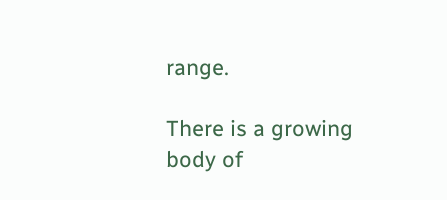range.

There is a growing body of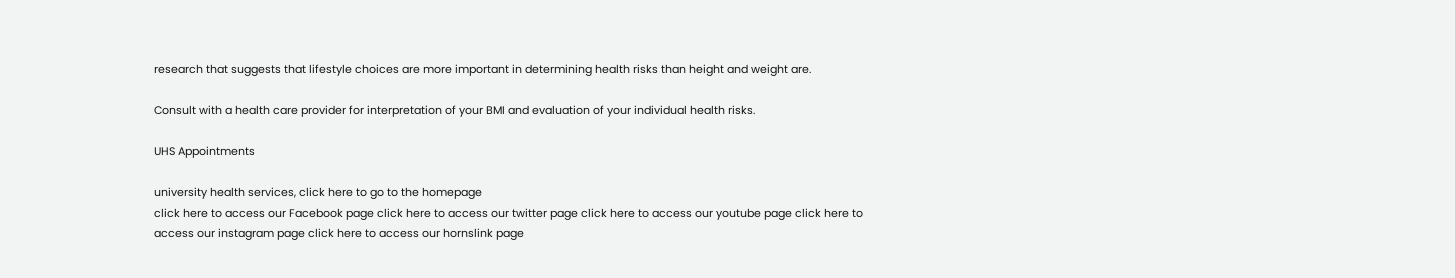research that suggests that lifestyle choices are more important in determining health risks than height and weight are.

Consult with a health care provider for interpretation of your BMI and evaluation of your individual health risks.

UHS Appointments

university health services, click here to go to the homepage
click here to access our Facebook page click here to access our twitter page click here to access our youtube page click here to access our instagram page click here to access our hornslink page